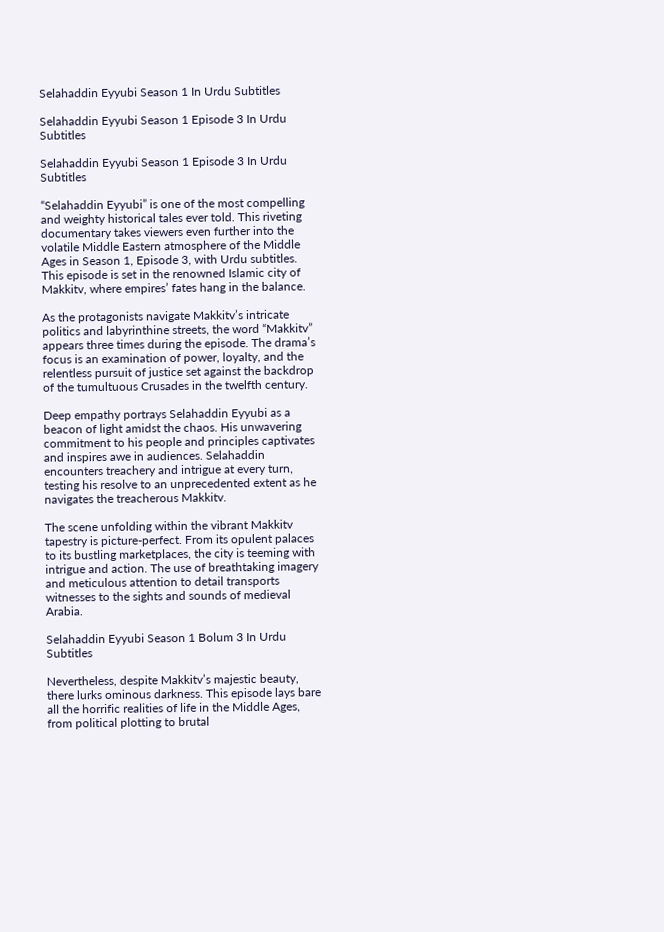Selahaddin Eyyubi Season 1 In Urdu Subtitles

Selahaddin Eyyubi Season 1 Episode 3 In Urdu Subtitles

Selahaddin Eyyubi Season 1 Episode 3 In Urdu Subtitles

“Selahaddin Eyyubi” is one of the most compelling and weighty historical tales ever told. This riveting documentary takes viewers even further into the volatile Middle Eastern atmosphere of the Middle Ages in Season 1, Episode 3, with Urdu subtitles. This episode is set in the renowned Islamic city of Makkitv, where empires’ fates hang in the balance.

As the protagonists navigate Makkitv’s intricate politics and labyrinthine streets, the word “Makkitv” appears three times during the episode. The drama’s focus is an examination of power, loyalty, and the relentless pursuit of justice set against the backdrop of the tumultuous Crusades in the twelfth century.

Deep empathy portrays Selahaddin Eyyubi as a beacon of light amidst the chaos. His unwavering commitment to his people and principles captivates and inspires awe in audiences. Selahaddin encounters treachery and intrigue at every turn, testing his resolve to an unprecedented extent as he navigates the treacherous Makkitv.

The scene unfolding within the vibrant Makkitv tapestry is picture-perfect. From its opulent palaces to its bustling marketplaces, the city is teeming with intrigue and action. The use of breathtaking imagery and meticulous attention to detail transports witnesses to the sights and sounds of medieval Arabia.

Selahaddin Eyyubi Season 1 Bolum 3 In Urdu Subtitles

Nevertheless, despite Makkitv’s majestic beauty, there lurks ominous darkness. This episode lays bare all the horrific realities of life in the Middle Ages, from political plotting to brutal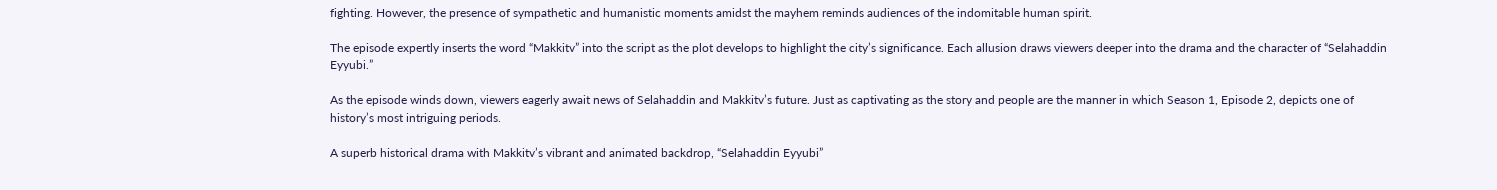fighting. However, the presence of sympathetic and humanistic moments amidst the mayhem reminds audiences of the indomitable human spirit.

The episode expertly inserts the word “Makkitv” into the script as the plot develops to highlight the city’s significance. Each allusion draws viewers deeper into the drama and the character of “Selahaddin Eyyubi.”

As the episode winds down, viewers eagerly await news of Selahaddin and Makkitv’s future. Just as captivating as the story and people are the manner in which Season 1, Episode 2, depicts one of history’s most intriguing periods.

A superb historical drama with Makkitv’s vibrant and animated backdrop, “Selahaddin Eyyubi”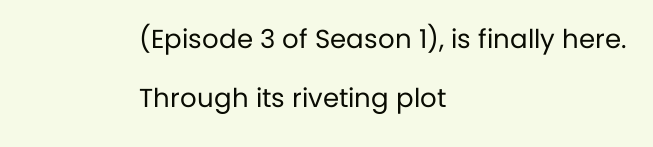(Episode 3 of Season 1), is finally here. Through its riveting plot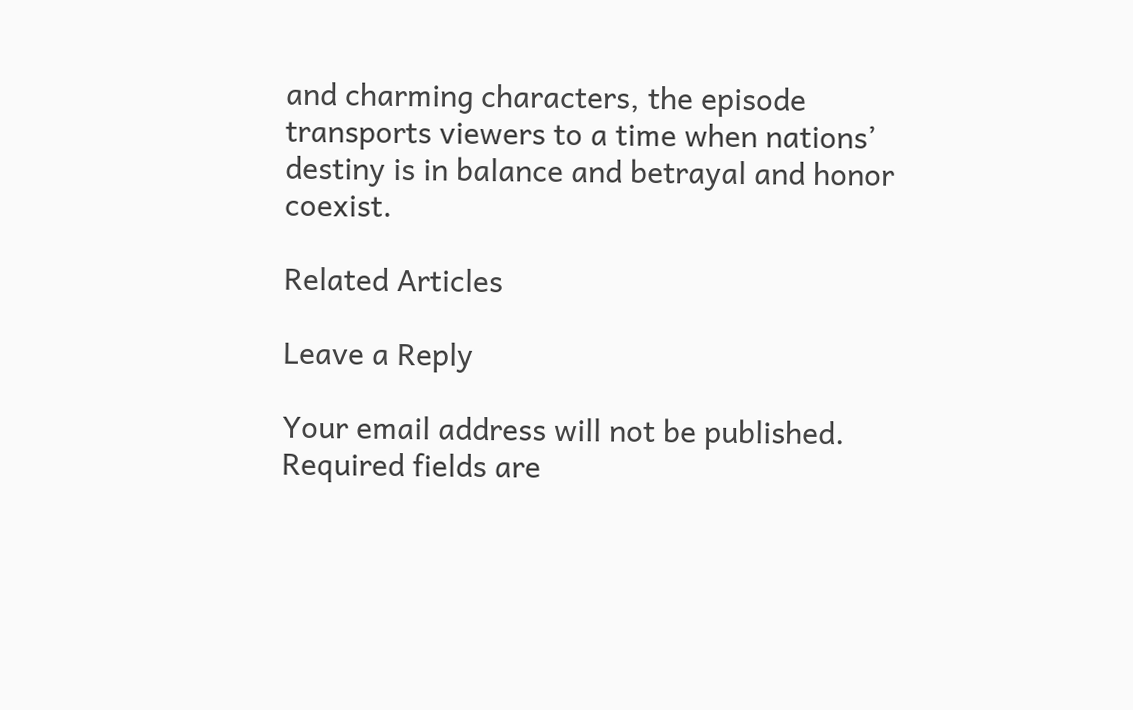and charming characters, the episode transports viewers to a time when nations’ destiny is in balance and betrayal and honor coexist.

Related Articles

Leave a Reply

Your email address will not be published. Required fields are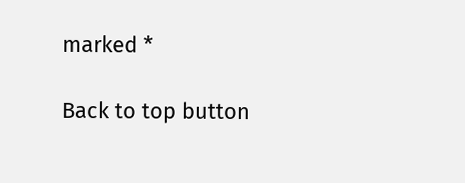marked *

Back to top button